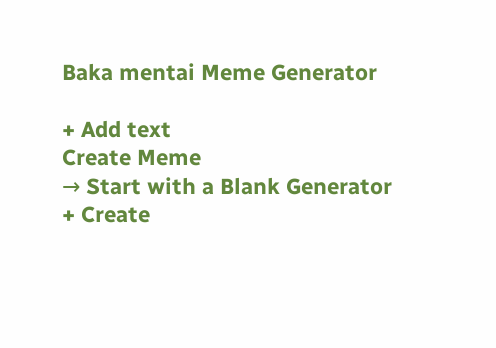Baka mentai Meme Generator

+ Add text
Create Meme
→ Start with a Blank Generator
+ Create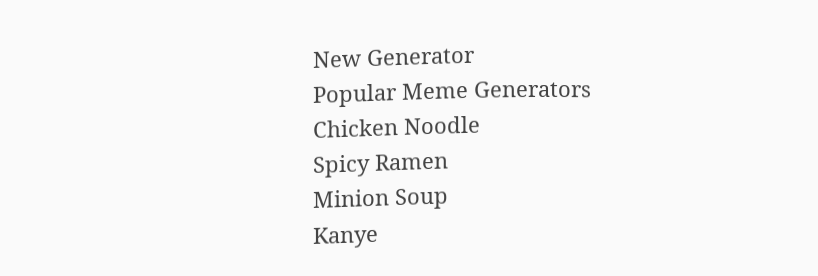New Generator
Popular Meme Generators
Chicken Noodle
Spicy Ramen
Minion Soup
Kanye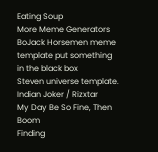Eating Soup
More Meme Generators
BoJack Horsemen meme template put something in the black box
Steven universe template.
Indian Joker / Rizxtar
My Day Be So Fine, Then Boom
Finding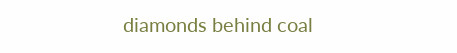diamonds behind coal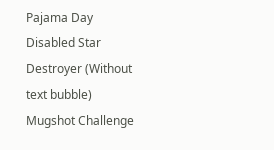Pajama Day
Disabled Star Destroyer (Without text bubble)
Mugshot Challenge